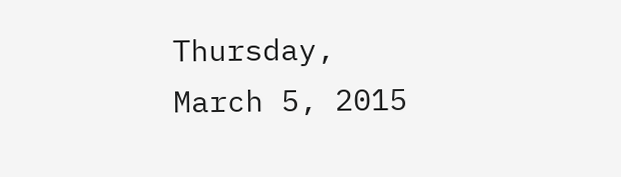Thursday, March 5, 2015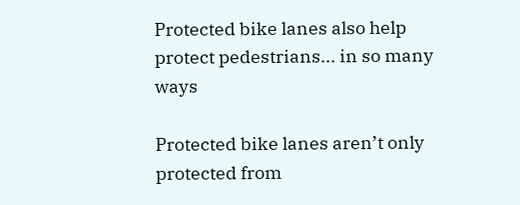Protected bike lanes also help protect pedestrians... in so many ways

Protected bike lanes aren’t only protected from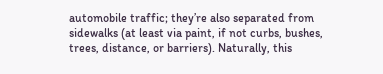automobile traffic; they’re also separated from sidewalks (at least via paint, if not curbs, bushes, trees, distance, or barriers). Naturally, this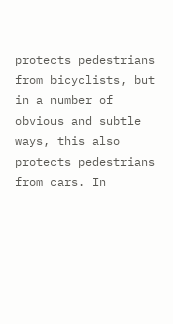protects pedestrians from bicyclists, but in a number of obvious and subtle ways, this also protects pedestrians from cars. In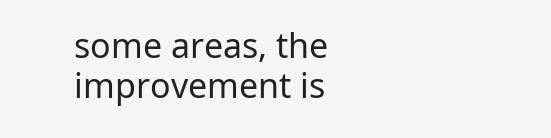some areas, the improvement is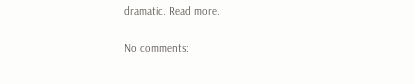dramatic. Read more.

No comments: